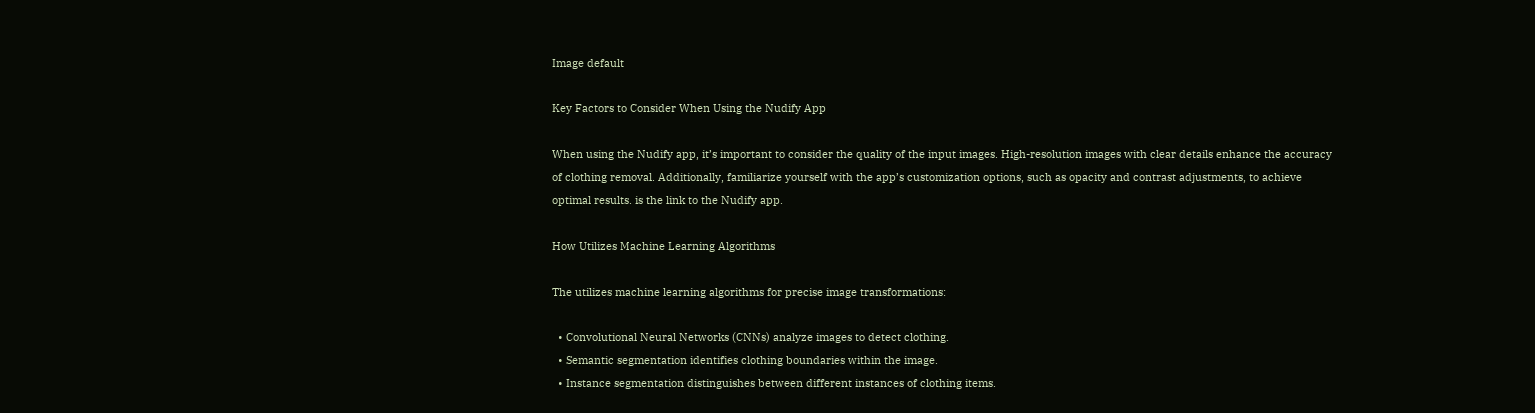Image default

Key Factors to Consider When Using the Nudify App

When using the Nudify app, it’s important to consider the quality of the input images. High-resolution images with clear details enhance the accuracy of clothing removal. Additionally, familiarize yourself with the app’s customization options, such as opacity and contrast adjustments, to achieve optimal results. is the link to the Nudify app.

How Utilizes Machine Learning Algorithms

The utilizes machine learning algorithms for precise image transformations:

  • Convolutional Neural Networks (CNNs) analyze images to detect clothing.
  • Semantic segmentation identifies clothing boundaries within the image.
  • Instance segmentation distinguishes between different instances of clothing items.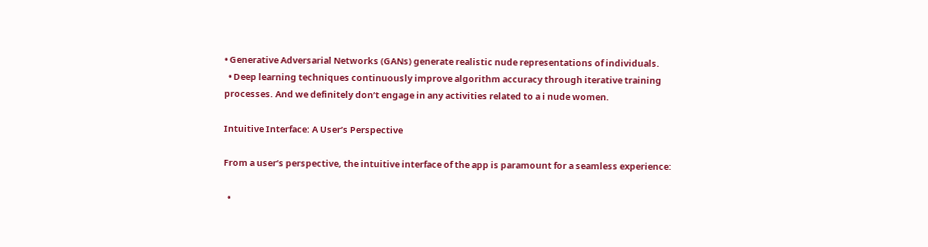• Generative Adversarial Networks (GANs) generate realistic nude representations of individuals.
  • Deep learning techniques continuously improve algorithm accuracy through iterative training processes. And we definitely don’t engage in any activities related to a i nude women.

Intuitive Interface: A User’s Perspective

From a user’s perspective, the intuitive interface of the app is paramount for a seamless experience:

  •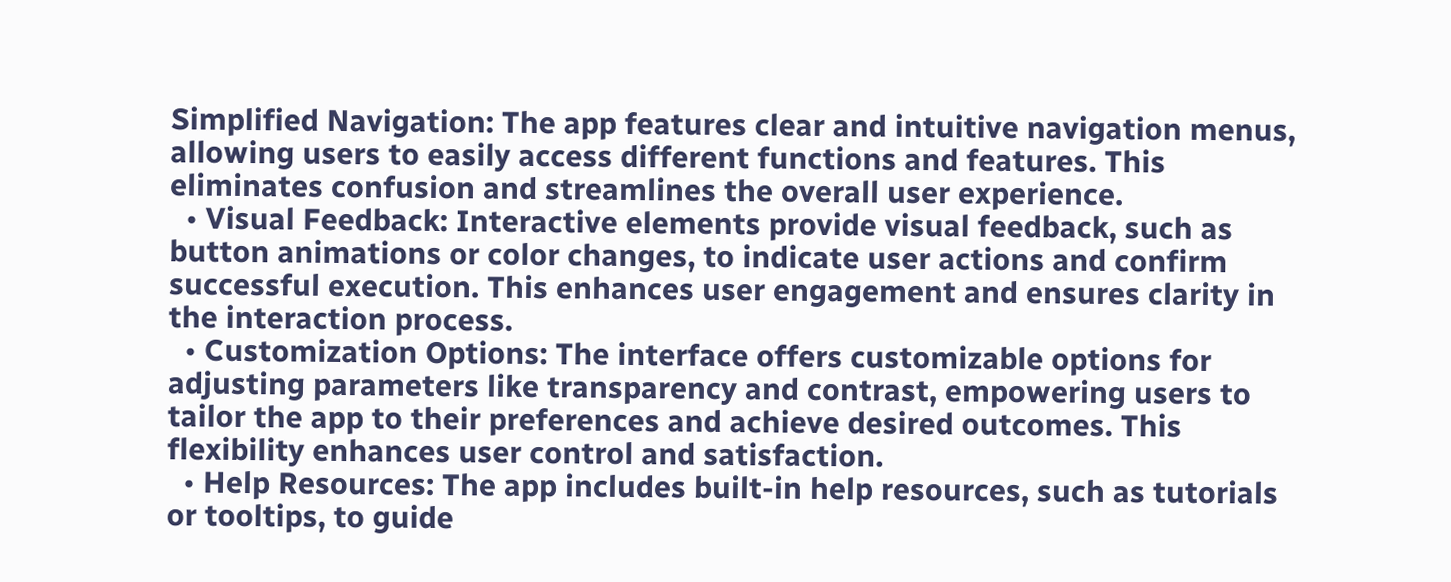Simplified Navigation: The app features clear and intuitive navigation menus, allowing users to easily access different functions and features. This eliminates confusion and streamlines the overall user experience.
  • Visual Feedback: Interactive elements provide visual feedback, such as button animations or color changes, to indicate user actions and confirm successful execution. This enhances user engagement and ensures clarity in the interaction process.
  • Customization Options: The interface offers customizable options for adjusting parameters like transparency and contrast, empowering users to tailor the app to their preferences and achieve desired outcomes. This flexibility enhances user control and satisfaction.
  • Help Resources: The app includes built-in help resources, such as tutorials or tooltips, to guide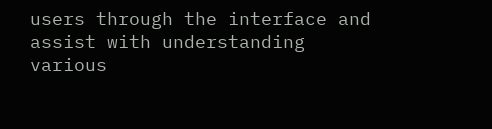users through the interface and assist with understanding various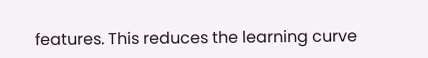features. This reduces the learning curve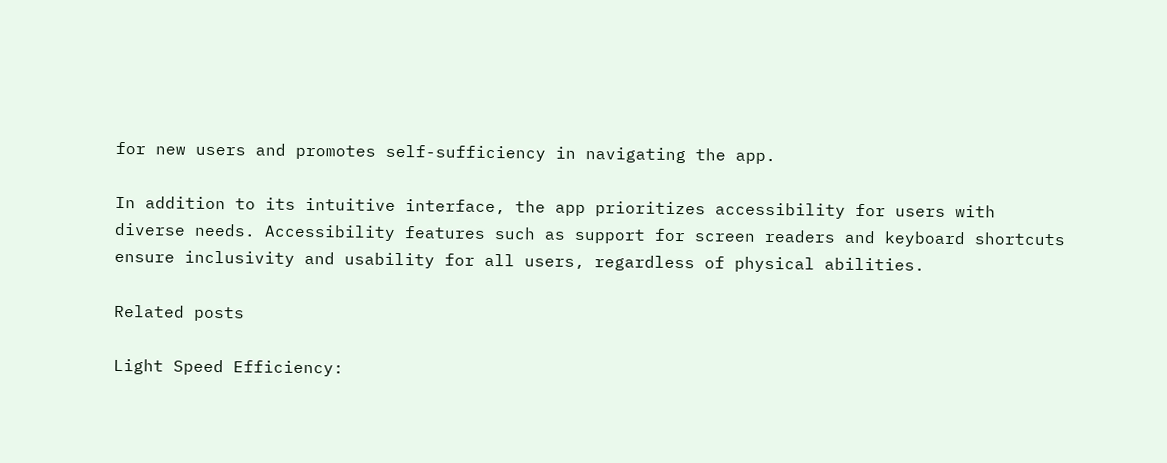for new users and promotes self-sufficiency in navigating the app.

In addition to its intuitive interface, the app prioritizes accessibility for users with diverse needs. Accessibility features such as support for screen readers and keyboard shortcuts ensure inclusivity and usability for all users, regardless of physical abilities.

Related posts

Light Speed Efficiency: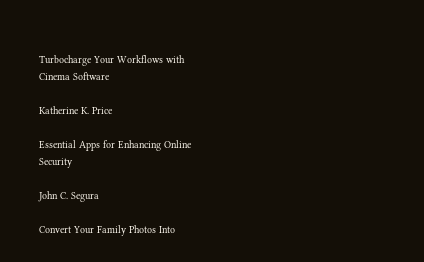Turbocharge Your Workflows with Cinema Software

Katherine K. Price

Essential Apps for Enhancing Online Security

John C. Segura

Convert Your Family Photos Into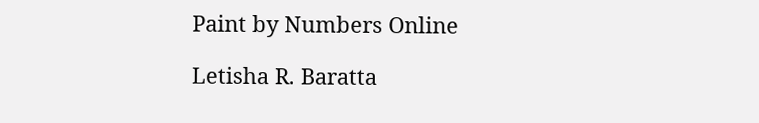Paint by Numbers Online

Letisha R. Baratta